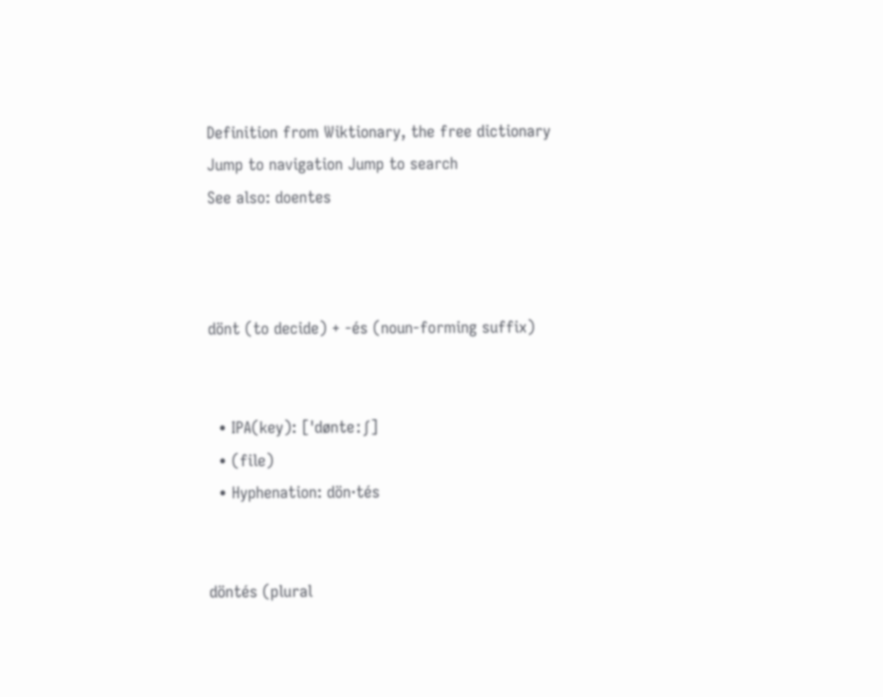Definition from Wiktionary, the free dictionary
Jump to navigation Jump to search
See also: doentes



dönt (to decide) + -és (noun-forming suffix)


  • IPA(key): [ˈdønteːʃ]
  • (file)
  • Hyphenation: dön‧tés


döntés (plural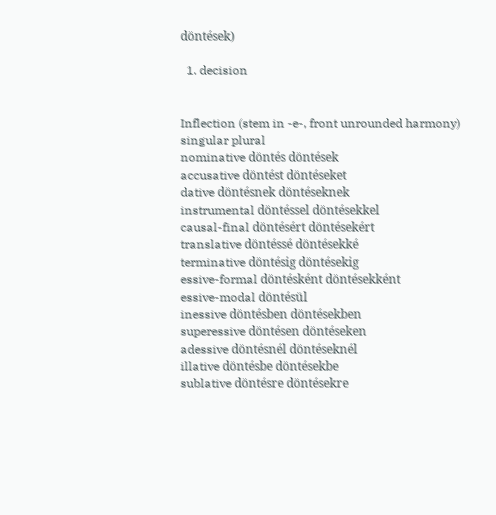döntések)

  1. decision


Inflection (stem in -e-, front unrounded harmony)
singular plural
nominative döntés döntések
accusative döntést döntéseket
dative döntésnek döntéseknek
instrumental döntéssel döntésekkel
causal-final döntésért döntésekért
translative döntéssé döntésekké
terminative döntésig döntésekig
essive-formal döntésként döntésekként
essive-modal döntésül
inessive döntésben döntésekben
superessive döntésen döntéseken
adessive döntésnél döntéseknél
illative döntésbe döntésekbe
sublative döntésre döntésekre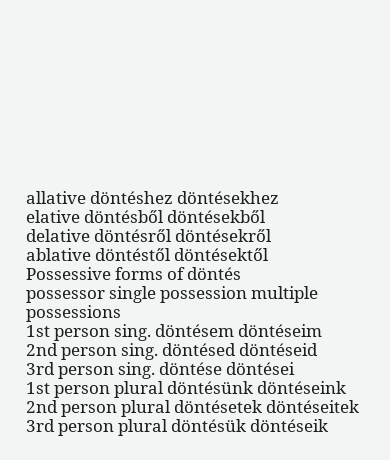allative döntéshez döntésekhez
elative döntésből döntésekből
delative döntésről döntésekről
ablative döntéstől döntésektől
Possessive forms of döntés
possessor single possession multiple possessions
1st person sing. döntésem döntéseim
2nd person sing. döntésed döntéseid
3rd person sing. döntése döntései
1st person plural döntésünk döntéseink
2nd person plural döntésetek döntéseitek
3rd person plural döntésük döntéseik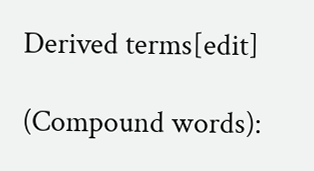Derived terms[edit]

(Compound words):